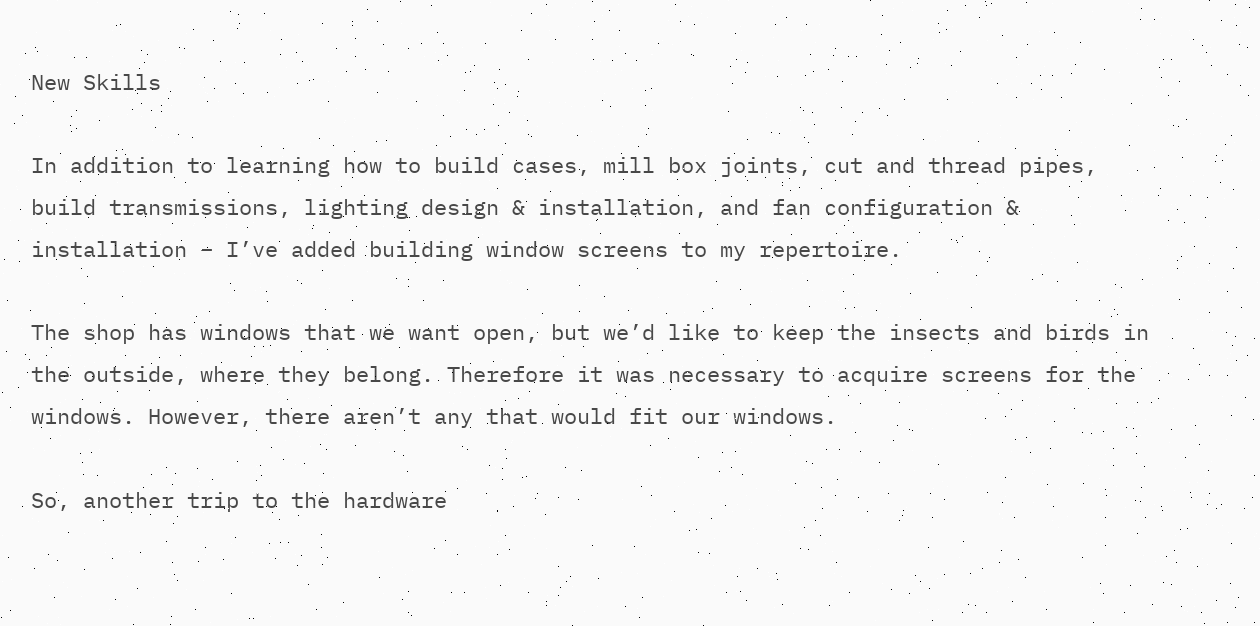New Skills

In addition to learning how to build cases, mill box joints, cut and thread pipes, build transmissions, lighting design & installation, and fan configuration & installation – I’ve added building window screens to my repertoire.

The shop has windows that we want open, but we’d like to keep the insects and birds in the outside, where they belong. Therefore it was necessary to acquire screens for the windows. However, there aren’t any that would fit our windows.

So, another trip to the hardware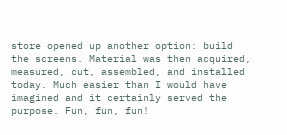store opened up another option: build the screens. Material was then acquired, measured, cut, assembled, and installed today. Much easier than I would have imagined and it certainly served the purpose. Fun, fun, fun!